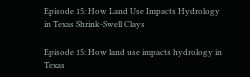Episode 15: How Land Use Impacts Hydrology in Texas Shrink-Swell Clays

Episode 15: How land use impacts hydrology in Texas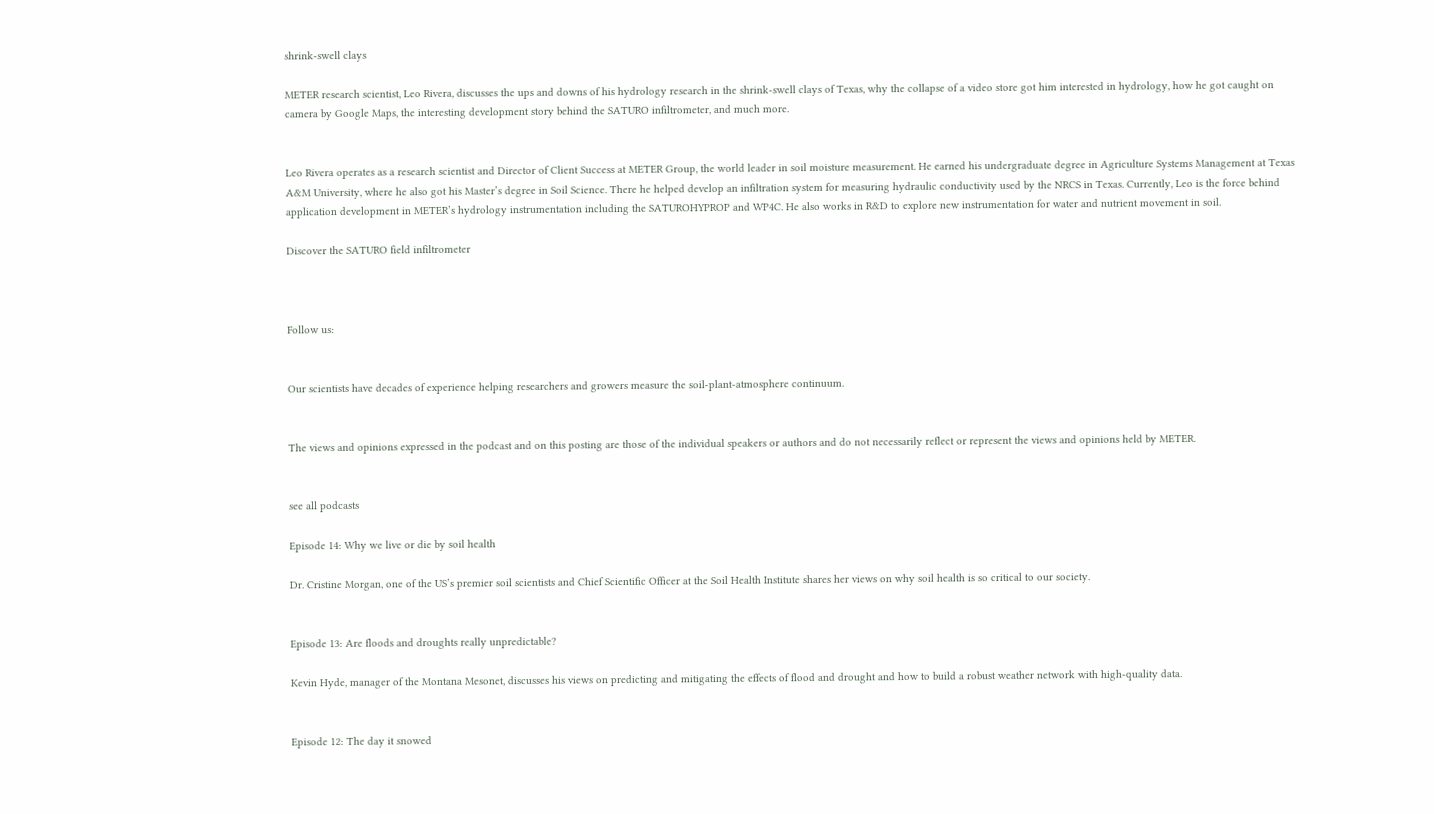shrink-swell clays

METER research scientist, Leo Rivera, discusses the ups and downs of his hydrology research in the shrink-swell clays of Texas, why the collapse of a video store got him interested in hydrology, how he got caught on camera by Google Maps, the interesting development story behind the SATURO infiltrometer, and much more.


Leo Rivera operates as a research scientist and Director of Client Success at METER Group, the world leader in soil moisture measurement. He earned his undergraduate degree in Agriculture Systems Management at Texas A&M University, where he also got his Master’s degree in Soil Science. There he helped develop an infiltration system for measuring hydraulic conductivity used by the NRCS in Texas. Currently, Leo is the force behind application development in METER’s hydrology instrumentation including the SATUROHYPROP and WP4C. He also works in R&D to explore new instrumentation for water and nutrient movement in soil.

Discover the SATURO field infiltrometer



Follow us:


Our scientists have decades of experience helping researchers and growers measure the soil-plant-atmosphere continuum.


The views and opinions expressed in the podcast and on this posting are those of the individual speakers or authors and do not necessarily reflect or represent the views and opinions held by METER.


see all podcasts

Episode 14: Why we live or die by soil health

Dr. Cristine Morgan, one of the US’s premier soil scientists and Chief Scientific Officer at the Soil Health Institute shares her views on why soil health is so critical to our society.


Episode 13: Are floods and droughts really unpredictable?

Kevin Hyde, manager of the Montana Mesonet, discusses his views on predicting and mitigating the effects of flood and drought and how to build a robust weather network with high-quality data.


Episode 12: The day it snowed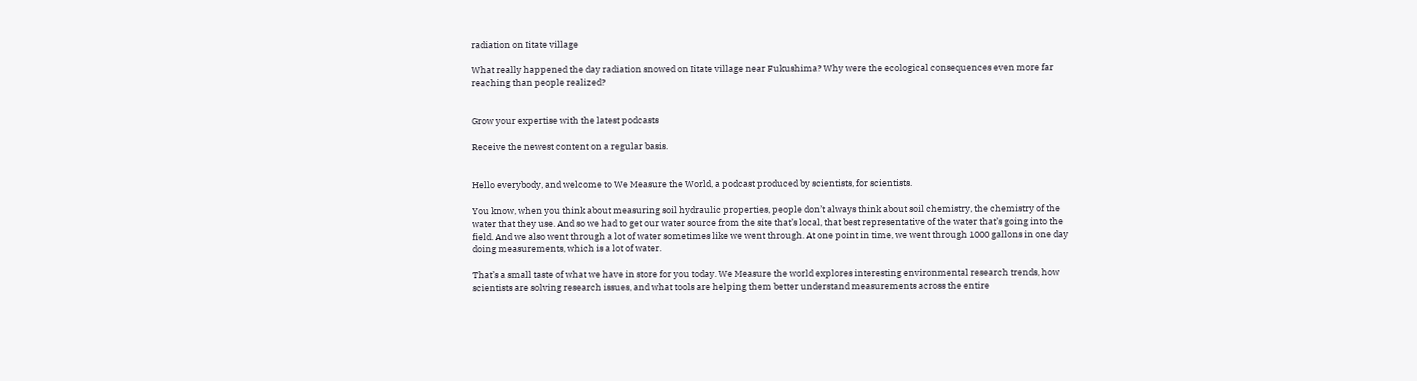radiation on Iitate village

What really happened the day radiation snowed on Iitate village near Fukushima? Why were the ecological consequences even more far reaching than people realized?


Grow your expertise with the latest podcasts

Receive the newest content on a regular basis.


Hello everybody, and welcome to We Measure the World, a podcast produced by scientists, for scientists.

You know, when you think about measuring soil hydraulic properties, people don’t always think about soil chemistry, the chemistry of the water that they use. And so we had to get our water source from the site that’s local, that best representative of the water that’s going into the field. And we also went through a lot of water sometimes like we went through. At one point in time, we went through 1000 gallons in one day doing measurements, which is a lot of water.

That’s a small taste of what we have in store for you today. We Measure the world explores interesting environmental research trends, how scientists are solving research issues, and what tools are helping them better understand measurements across the entire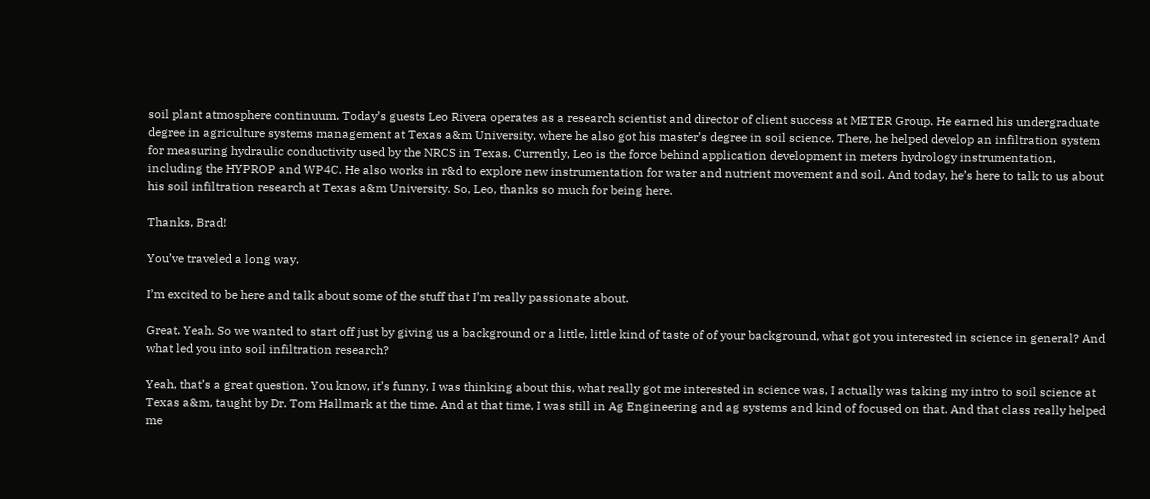soil plant atmosphere continuum. Today’s guests Leo Rivera operates as a research scientist and director of client success at METER Group. He earned his undergraduate degree in agriculture systems management at Texas a&m University, where he also got his master’s degree in soil science. There, he helped develop an infiltration system for measuring hydraulic conductivity used by the NRCS in Texas. Currently, Leo is the force behind application development in meters hydrology instrumentation, including the HYPROP and WP4C. He also works in r&d to explore new instrumentation for water and nutrient movement and soil. And today, he’s here to talk to us about his soil infiltration research at Texas a&m University. So, Leo, thanks so much for being here.

Thanks, Brad!

You’ve traveled a long way.

I’m excited to be here and talk about some of the stuff that I’m really passionate about.

Great. Yeah. So we wanted to start off just by giving us a background or a little, little kind of taste of of your background, what got you interested in science in general? And what led you into soil infiltration research?

Yeah, that’s a great question. You know, it’s funny, I was thinking about this, what really got me interested in science was, I actually was taking my intro to soil science at Texas a&m, taught by Dr. Tom Hallmark at the time. And at that time, I was still in Ag Engineering and ag systems and kind of focused on that. And that class really helped me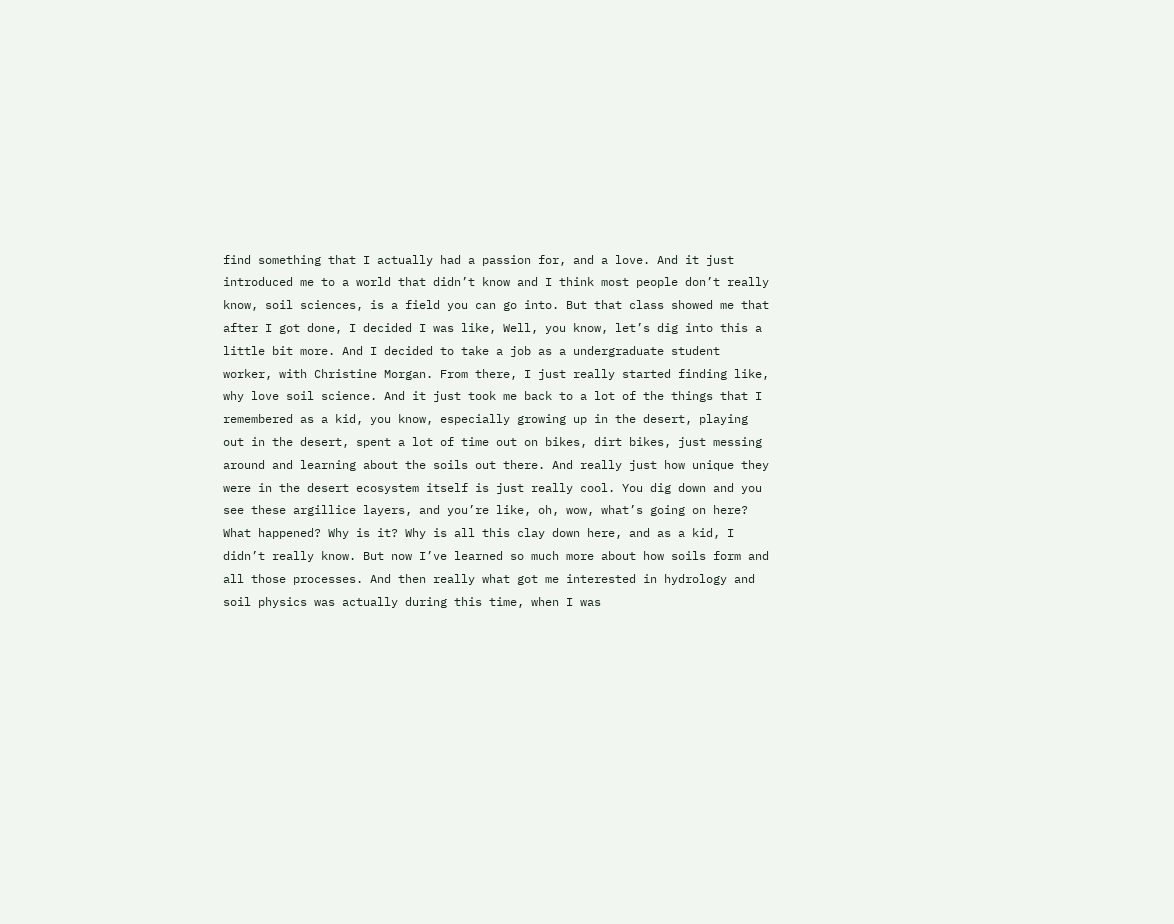find something that I actually had a passion for, and a love. And it just introduced me to a world that didn’t know and I think most people don’t really know, soil sciences, is a field you can go into. But that class showed me that after I got done, I decided I was like, Well, you know, let’s dig into this a little bit more. And I decided to take a job as a undergraduate student worker, with Christine Morgan. From there, I just really started finding like, why love soil science. And it just took me back to a lot of the things that I remembered as a kid, you know, especially growing up in the desert, playing out in the desert, spent a lot of time out on bikes, dirt bikes, just messing around and learning about the soils out there. And really just how unique they were in the desert ecosystem itself is just really cool. You dig down and you see these argillice layers, and you’re like, oh, wow, what’s going on here? What happened? Why is it? Why is all this clay down here, and as a kid, I didn’t really know. But now I’ve learned so much more about how soils form and all those processes. And then really what got me interested in hydrology and soil physics was actually during this time, when I was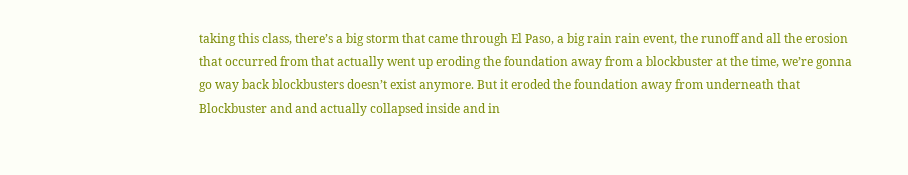taking this class, there’s a big storm that came through El Paso, a big rain rain event, the runoff and all the erosion that occurred from that actually went up eroding the foundation away from a blockbuster at the time, we’re gonna go way back blockbusters doesn’t exist anymore. But it eroded the foundation away from underneath that Blockbuster and and actually collapsed inside and in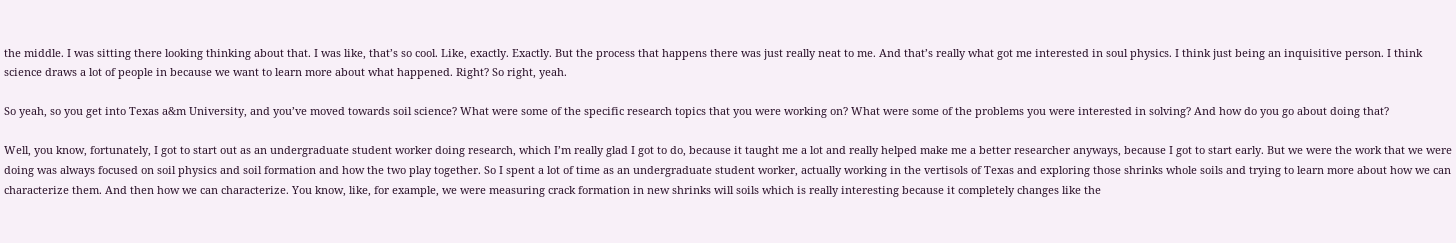the middle. I was sitting there looking thinking about that. I was like, that’s so cool. Like, exactly. Exactly. But the process that happens there was just really neat to me. And that’s really what got me interested in soul physics. I think just being an inquisitive person. I think science draws a lot of people in because we want to learn more about what happened. Right? So right, yeah.

So yeah, so you get into Texas a&m University, and you’ve moved towards soil science? What were some of the specific research topics that you were working on? What were some of the problems you were interested in solving? And how do you go about doing that?

Well, you know, fortunately, I got to start out as an undergraduate student worker doing research, which I’m really glad I got to do, because it taught me a lot and really helped make me a better researcher anyways, because I got to start early. But we were the work that we were doing was always focused on soil physics and soil formation and how the two play together. So I spent a lot of time as an undergraduate student worker, actually working in the vertisols of Texas and exploring those shrinks whole soils and trying to learn more about how we can characterize them. And then how we can characterize. You know, like, for example, we were measuring crack formation in new shrinks will soils which is really interesting because it completely changes like the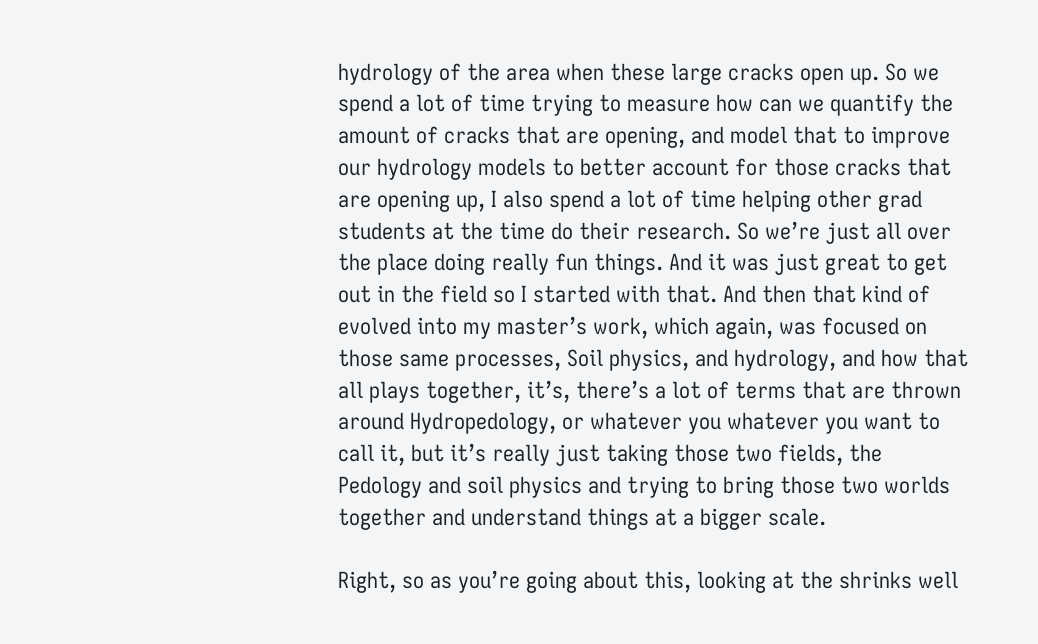hydrology of the area when these large cracks open up. So we spend a lot of time trying to measure how can we quantify the amount of cracks that are opening, and model that to improve our hydrology models to better account for those cracks that are opening up, I also spend a lot of time helping other grad students at the time do their research. So we’re just all over the place doing really fun things. And it was just great to get out in the field so I started with that. And then that kind of evolved into my master’s work, which again, was focused on those same processes, Soil physics, and hydrology, and how that all plays together, it’s, there’s a lot of terms that are thrown around Hydropedology, or whatever you whatever you want to call it, but it’s really just taking those two fields, the Pedology and soil physics and trying to bring those two worlds together and understand things at a bigger scale.

Right, so as you’re going about this, looking at the shrinks well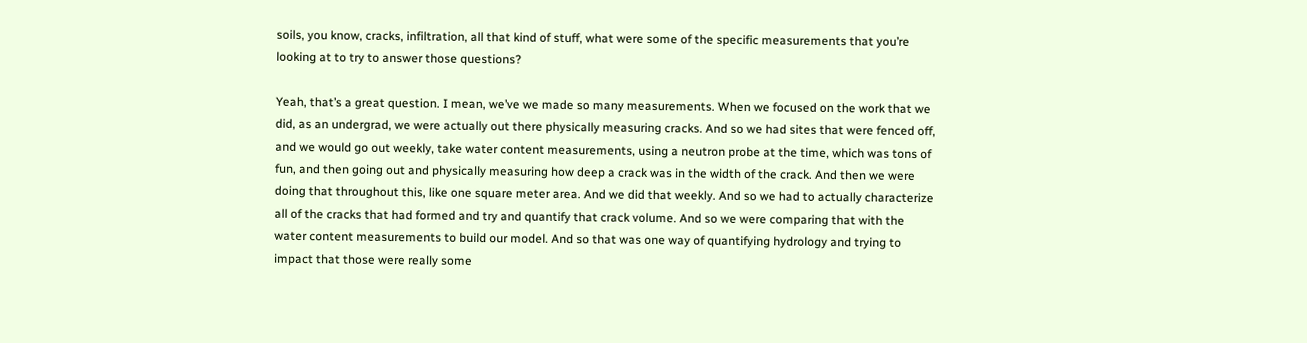soils, you know, cracks, infiltration, all that kind of stuff, what were some of the specific measurements that you’re looking at to try to answer those questions?

Yeah, that’s a great question. I mean, we’ve we made so many measurements. When we focused on the work that we did, as an undergrad, we were actually out there physically measuring cracks. And so we had sites that were fenced off, and we would go out weekly, take water content measurements, using a neutron probe at the time, which was tons of fun, and then going out and physically measuring how deep a crack was in the width of the crack. And then we were doing that throughout this, like one square meter area. And we did that weekly. And so we had to actually characterize all of the cracks that had formed and try and quantify that crack volume. And so we were comparing that with the water content measurements to build our model. And so that was one way of quantifying hydrology and trying to impact that those were really some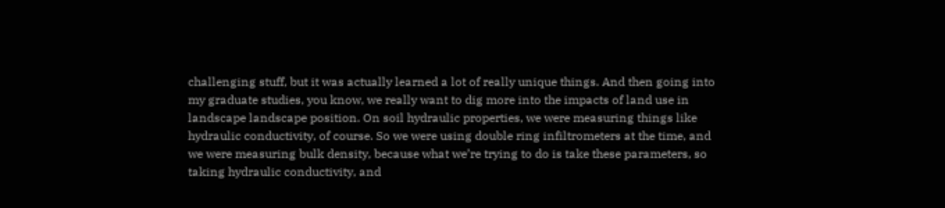challenging stuff, but it was actually learned a lot of really unique things. And then going into my graduate studies, you know, we really want to dig more into the impacts of land use in landscape landscape position. On soil hydraulic properties, we were measuring things like hydraulic conductivity, of course. So we were using double ring infiltrometers at the time, and we were measuring bulk density, because what we’re trying to do is take these parameters, so taking hydraulic conductivity, and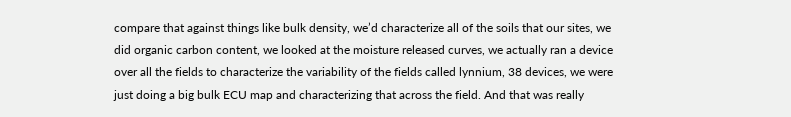compare that against things like bulk density, we’d characterize all of the soils that our sites, we did organic carbon content, we looked at the moisture released curves, we actually ran a device over all the fields to characterize the variability of the fields called lynnium, 38 devices, we were just doing a big bulk ECU map and characterizing that across the field. And that was really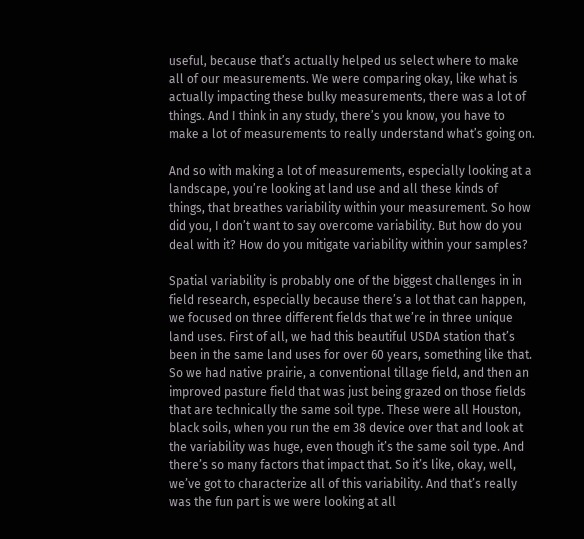useful, because that’s actually helped us select where to make all of our measurements. We were comparing okay, like what is actually impacting these bulky measurements, there was a lot of things. And I think in any study, there’s you know, you have to make a lot of measurements to really understand what’s going on.

And so with making a lot of measurements, especially looking at a landscape, you’re looking at land use and all these kinds of things, that breathes variability within your measurement. So how did you, I don’t want to say overcome variability. But how do you deal with it? How do you mitigate variability within your samples?

Spatial variability is probably one of the biggest challenges in in field research, especially because there’s a lot that can happen, we focused on three different fields that we’re in three unique land uses. First of all, we had this beautiful USDA station that’s been in the same land uses for over 60 years, something like that. So we had native prairie, a conventional tillage field, and then an improved pasture field that was just being grazed on those fields that are technically the same soil type. These were all Houston, black soils, when you run the em 38 device over that and look at the variability was huge, even though it’s the same soil type. And there’s so many factors that impact that. So it’s like, okay, well, we’ve got to characterize all of this variability. And that’s really was the fun part is we were looking at all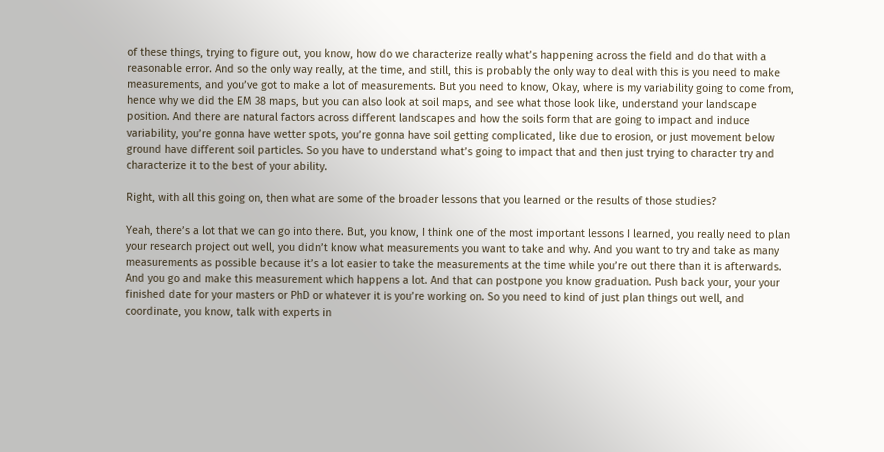of these things, trying to figure out, you know, how do we characterize really what’s happening across the field and do that with a reasonable error. And so the only way really, at the time, and still, this is probably the only way to deal with this is you need to make measurements, and you’ve got to make a lot of measurements. But you need to know, Okay, where is my variability going to come from, hence why we did the EM 38 maps, but you can also look at soil maps, and see what those look like, understand your landscape position. And there are natural factors across different landscapes and how the soils form that are going to impact and induce variability, you’re gonna have wetter spots, you’re gonna have soil getting complicated, like due to erosion, or just movement below ground have different soil particles. So you have to understand what’s going to impact that and then just trying to character try and characterize it to the best of your ability.

Right, with all this going on, then what are some of the broader lessons that you learned or the results of those studies?

Yeah, there’s a lot that we can go into there. But, you know, I think one of the most important lessons I learned, you really need to plan your research project out well, you didn’t know what measurements you want to take and why. And you want to try and take as many measurements as possible because it’s a lot easier to take the measurements at the time while you’re out there than it is afterwards. And you go and make this measurement which happens a lot. And that can postpone you know graduation. Push back your, your your finished date for your masters or PhD or whatever it is you’re working on. So you need to kind of just plan things out well, and coordinate, you know, talk with experts in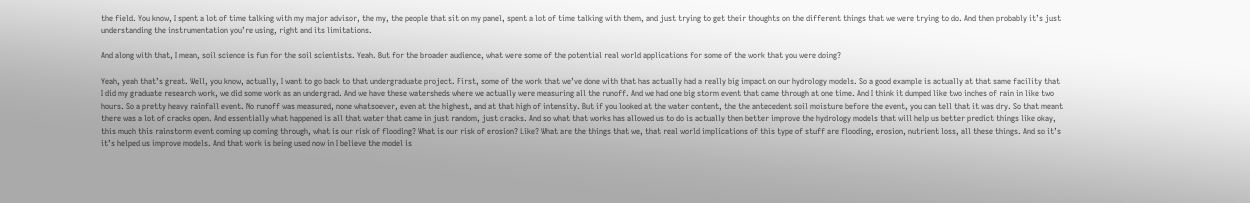the field. You know, I spent a lot of time talking with my major advisor, the my, the people that sit on my panel, spent a lot of time talking with them, and just trying to get their thoughts on the different things that we were trying to do. And then probably it’s just understanding the instrumentation you’re using, right and its limitations.

And along with that, I mean, soil science is fun for the soil scientists. Yeah. But for the broader audience, what were some of the potential real world applications for some of the work that you were doing?

Yeah, yeah that’s great. Well, you know, actually, I want to go back to that undergraduate project. First, some of the work that we’ve done with that has actually had a really big impact on our hydrology models. So a good example is actually at that same facility that I did my graduate research work, we did some work as an undergrad. And we have these watersheds where we actually were measuring all the runoff. And we had one big storm event that came through at one time. And I think it dumped like two inches of rain in like two hours. So a pretty heavy rainfall event. No runoff was measured, none whatsoever, even at the highest, and at that high of intensity. But if you looked at the water content, the the antecedent soil moisture before the event, you can tell that it was dry. So that meant there was a lot of cracks open. And essentially what happened is all that water that came in just random, just cracks. And so what that works has allowed us to do is actually then better improve the hydrology models that will help us better predict things like okay, this much this rainstorm event coming up coming through, what is our risk of flooding? What is our risk of erosion? Like? What are the things that we, that real world implications of this type of stuff are flooding, erosion, nutrient loss, all these things. And so it’s it’s helped us improve models. And that work is being used now in I believe the model is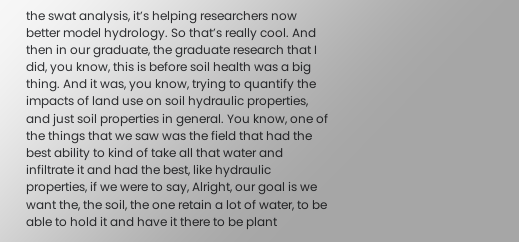the swat analysis, it’s helping researchers now better model hydrology. So that’s really cool. And then in our graduate, the graduate research that I did, you know, this is before soil health was a big thing. And it was, you know, trying to quantify the impacts of land use on soil hydraulic properties, and just soil properties in general. You know, one of the things that we saw was the field that had the best ability to kind of take all that water and infiltrate it and had the best, like hydraulic properties, if we were to say, Alright, our goal is we want the, the soil, the one retain a lot of water, to be able to hold it and have it there to be plant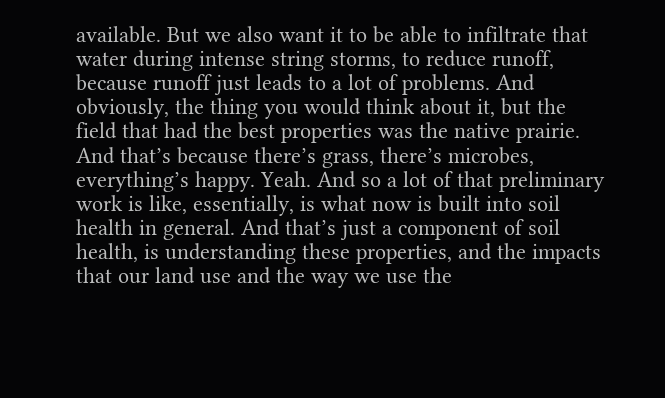available. But we also want it to be able to infiltrate that water during intense string storms, to reduce runoff, because runoff just leads to a lot of problems. And obviously, the thing you would think about it, but the field that had the best properties was the native prairie. And that’s because there’s grass, there’s microbes, everything’s happy. Yeah. And so a lot of that preliminary work is like, essentially, is what now is built into soil health in general. And that’s just a component of soil health, is understanding these properties, and the impacts that our land use and the way we use the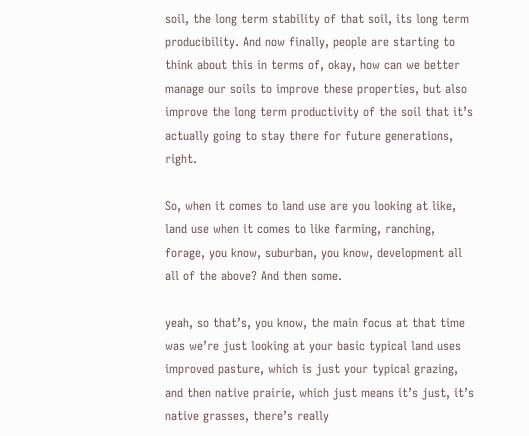soil, the long term stability of that soil, its long term producibility. And now finally, people are starting to think about this in terms of, okay, how can we better manage our soils to improve these properties, but also improve the long term productivity of the soil that it’s actually going to stay there for future generations, right.

So, when it comes to land use are you looking at like, land use when it comes to like farming, ranching, forage, you know, suburban, you know, development all all of the above? And then some.

yeah, so that’s, you know, the main focus at that time was we’re just looking at your basic typical land uses improved pasture, which is just your typical grazing, and then native prairie, which just means it’s just, it’s native grasses, there’s really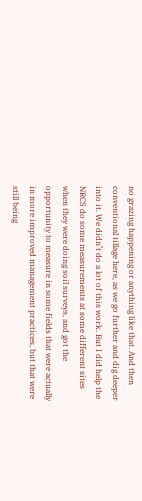no grazing happening or anything like that. And then conventional tillage here, as we go further and dig deeper into it. We didn’t do a lot of this work. But I did help the NRCS do some measurements at some different sites when they were doing soil surveys, and got the opportunity to measure in some fields that were actually in more improved management practices, but that were still being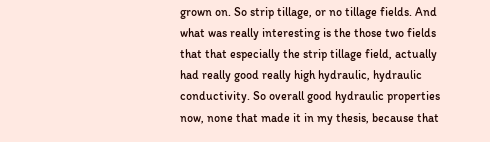grown on. So strip tillage, or no tillage fields. And what was really interesting is the those two fields that that especially the strip tillage field, actually had really good really high hydraulic, hydraulic conductivity. So overall good hydraulic properties now, none that made it in my thesis, because that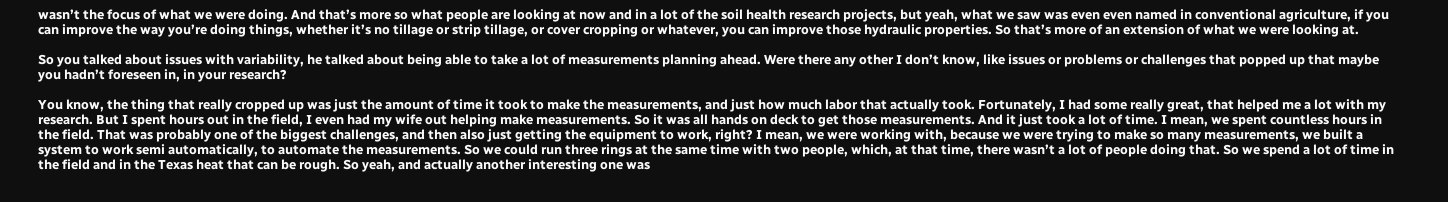wasn’t the focus of what we were doing. And that’s more so what people are looking at now and in a lot of the soil health research projects, but yeah, what we saw was even even named in conventional agriculture, if you can improve the way you’re doing things, whether it’s no tillage or strip tillage, or cover cropping or whatever, you can improve those hydraulic properties. So that’s more of an extension of what we were looking at.

So you talked about issues with variability, he talked about being able to take a lot of measurements planning ahead. Were there any other I don’t know, like issues or problems or challenges that popped up that maybe you hadn’t foreseen in, in your research?

You know, the thing that really cropped up was just the amount of time it took to make the measurements, and just how much labor that actually took. Fortunately, I had some really great, that helped me a lot with my research. But I spent hours out in the field, I even had my wife out helping make measurements. So it was all hands on deck to get those measurements. And it just took a lot of time. I mean, we spent countless hours in the field. That was probably one of the biggest challenges, and then also just getting the equipment to work, right? I mean, we were working with, because we were trying to make so many measurements, we built a system to work semi automatically, to automate the measurements. So we could run three rings at the same time with two people, which, at that time, there wasn’t a lot of people doing that. So we spend a lot of time in the field and in the Texas heat that can be rough. So yeah, and actually another interesting one was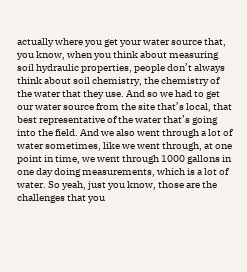actually where you get your water source that, you know, when you think about measuring soil hydraulic properties, people don’t always think about soil chemistry, the chemistry of the water that they use. And so we had to get our water source from the site that’s local, that best representative of the water that’s going into the field. And we also went through a lot of water sometimes, like we went through, at one point in time, we went through 1000 gallons in one day doing measurements, which is a lot of water. So yeah, just you know, those are the challenges that you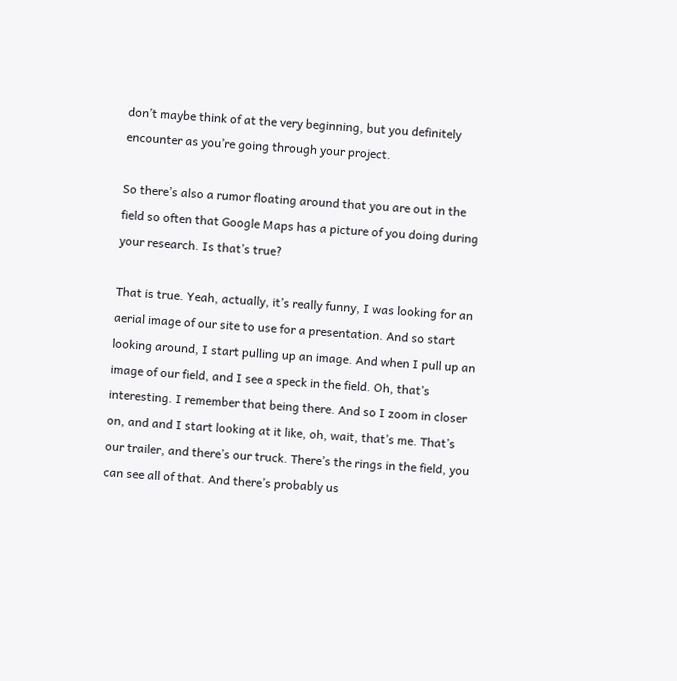don’t maybe think of at the very beginning, but you definitely encounter as you’re going through your project.

So there’s also a rumor floating around that you are out in the field so often that Google Maps has a picture of you doing during your research. Is that’s true?

That is true. Yeah, actually, it’s really funny, I was looking for an aerial image of our site to use for a presentation. And so start looking around, I start pulling up an image. And when I pull up an image of our field, and I see a speck in the field. Oh, that’s interesting. I remember that being there. And so I zoom in closer on, and and I start looking at it like, oh, wait, that’s me. That’s our trailer, and there’s our truck. There’s the rings in the field, you can see all of that. And there’s probably us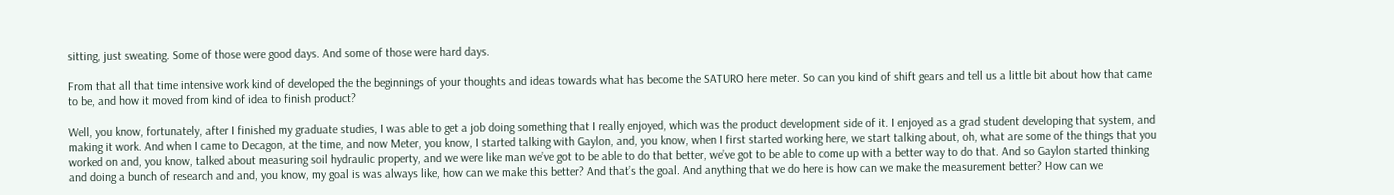sitting, just sweating. Some of those were good days. And some of those were hard days.

From that all that time intensive work kind of developed the the beginnings of your thoughts and ideas towards what has become the SATURO here meter. So can you kind of shift gears and tell us a little bit about how that came to be, and how it moved from kind of idea to finish product?

Well, you know, fortunately, after I finished my graduate studies, I was able to get a job doing something that I really enjoyed, which was the product development side of it. I enjoyed as a grad student developing that system, and making it work. And when I came to Decagon, at the time, and now Meter, you know, I started talking with Gaylon, and, you know, when I first started working here, we start talking about, oh, what are some of the things that you worked on and, you know, talked about measuring soil hydraulic property, and we were like man we’ve got to be able to do that better, we’ve got to be able to come up with a better way to do that. And so Gaylon started thinking and doing a bunch of research and and, you know, my goal is was always like, how can we make this better? And that’s the goal. And anything that we do here is how can we make the measurement better? How can we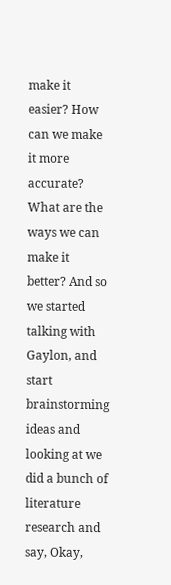make it easier? How can we make it more accurate? What are the ways we can make it better? And so we started talking with Gaylon, and start brainstorming ideas and looking at we did a bunch of literature research and say, Okay,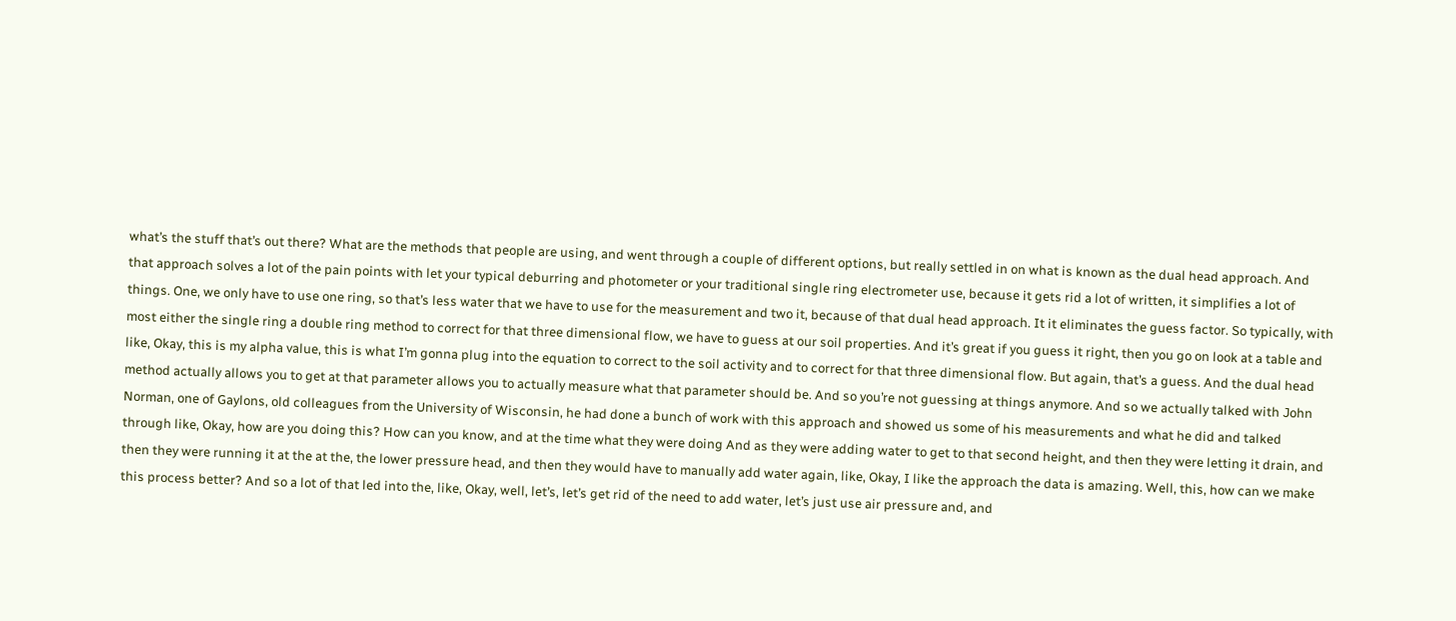what’s the stuff that’s out there? What are the methods that people are using, and went through a couple of different options, but really settled in on what is known as the dual head approach. And that approach solves a lot of the pain points with let your typical deburring and photometer or your traditional single ring electrometer use, because it gets rid a lot of written, it simplifies a lot of things. One, we only have to use one ring, so that’s less water that we have to use for the measurement and two it, because of that dual head approach. It it eliminates the guess factor. So typically, with most either the single ring a double ring method to correct for that three dimensional flow, we have to guess at our soil properties. And it’s great if you guess it right, then you go on look at a table and like, Okay, this is my alpha value, this is what I’m gonna plug into the equation to correct to the soil activity and to correct for that three dimensional flow. But again, that’s a guess. And the dual head method actually allows you to get at that parameter allows you to actually measure what that parameter should be. And so you’re not guessing at things anymore. And so we actually talked with John Norman, one of Gaylons, old colleagues from the University of Wisconsin, he had done a bunch of work with this approach and showed us some of his measurements and what he did and talked through like, Okay, how are you doing this? How can you know, and at the time what they were doing And as they were adding water to get to that second height, and then they were letting it drain, and then they were running it at the at the, the lower pressure head, and then they would have to manually add water again, like, Okay, I like the approach the data is amazing. Well, this, how can we make this process better? And so a lot of that led into the, like, Okay, well, let’s, let’s get rid of the need to add water, let’s just use air pressure and, and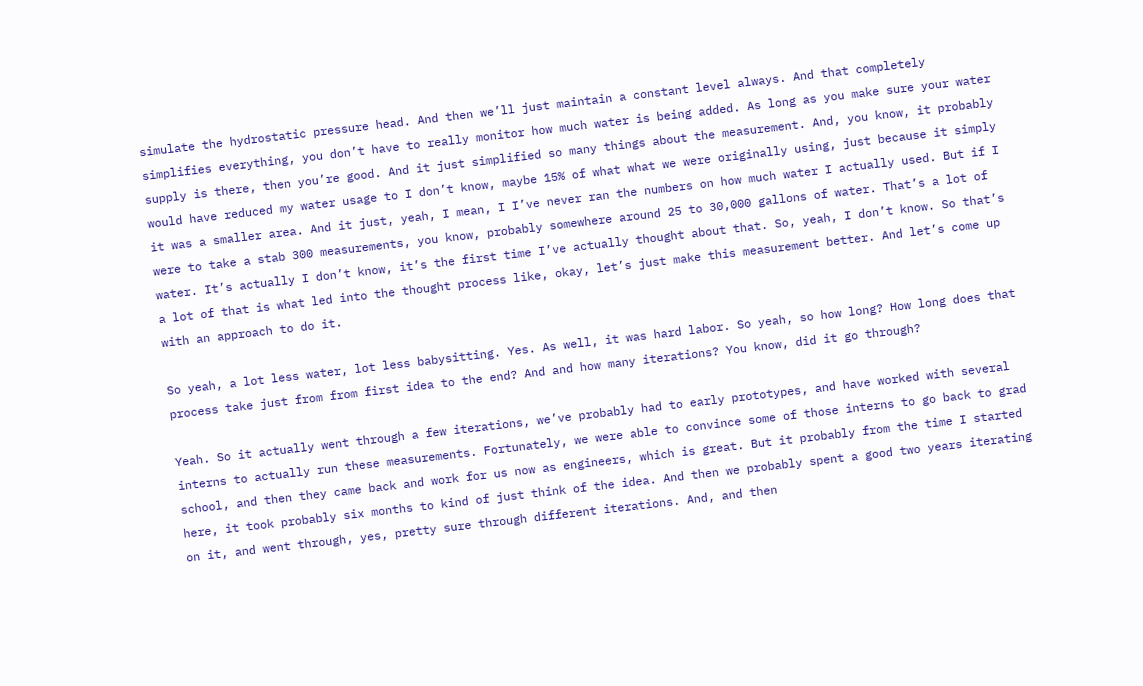simulate the hydrostatic pressure head. And then we’ll just maintain a constant level always. And that completely simplifies everything, you don’t have to really monitor how much water is being added. As long as you make sure your water supply is there, then you’re good. And it just simplified so many things about the measurement. And, you know, it probably would have reduced my water usage to I don’t know, maybe 15% of what what we were originally using, just because it simply it was a smaller area. And it just, yeah, I mean, I I’ve never ran the numbers on how much water I actually used. But if I were to take a stab 300 measurements, you know, probably somewhere around 25 to 30,000 gallons of water. That’s a lot of water. It’s actually I don’t know, it’s the first time I’ve actually thought about that. So, yeah, I don’t know. So that’s a lot of that is what led into the thought process like, okay, let’s just make this measurement better. And let’s come up with an approach to do it.

So yeah, a lot less water, lot less babysitting. Yes. As well, it was hard labor. So yeah, so how long? How long does that process take just from from first idea to the end? And and how many iterations? You know, did it go through?

Yeah. So it actually went through a few iterations, we’ve probably had to early prototypes, and have worked with several interns to actually run these measurements. Fortunately, we were able to convince some of those interns to go back to grad school, and then they came back and work for us now as engineers, which is great. But it probably from the time I started here, it took probably six months to kind of just think of the idea. And then we probably spent a good two years iterating on it, and went through, yes, pretty sure through different iterations. And, and then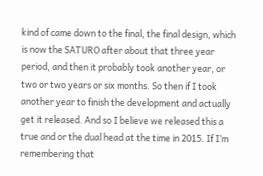kind of came down to the final, the final design, which is now the SATURO after about that three year period, and then it probably took another year, or two or two years or six months. So then if I took another year to finish the development and actually get it released. And so I believe we released this a true and or the dual head at the time in 2015. If I’m remembering that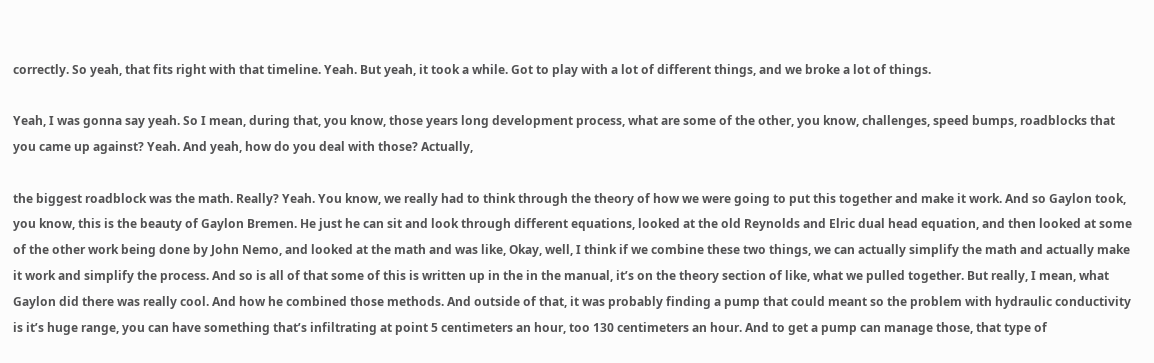correctly. So yeah, that fits right with that timeline. Yeah. But yeah, it took a while. Got to play with a lot of different things, and we broke a lot of things.

Yeah, I was gonna say yeah. So I mean, during that, you know, those years long development process, what are some of the other, you know, challenges, speed bumps, roadblocks that you came up against? Yeah. And yeah, how do you deal with those? Actually,

the biggest roadblock was the math. Really? Yeah. You know, we really had to think through the theory of how we were going to put this together and make it work. And so Gaylon took, you know, this is the beauty of Gaylon Bremen. He just he can sit and look through different equations, looked at the old Reynolds and Elric dual head equation, and then looked at some of the other work being done by John Nemo, and looked at the math and was like, Okay, well, I think if we combine these two things, we can actually simplify the math and actually make it work and simplify the process. And so is all of that some of this is written up in the in the manual, it’s on the theory section of like, what we pulled together. But really, I mean, what Gaylon did there was really cool. And how he combined those methods. And outside of that, it was probably finding a pump that could meant so the problem with hydraulic conductivity is it’s huge range, you can have something that’s infiltrating at point 5 centimeters an hour, too 130 centimeters an hour. And to get a pump can manage those, that type of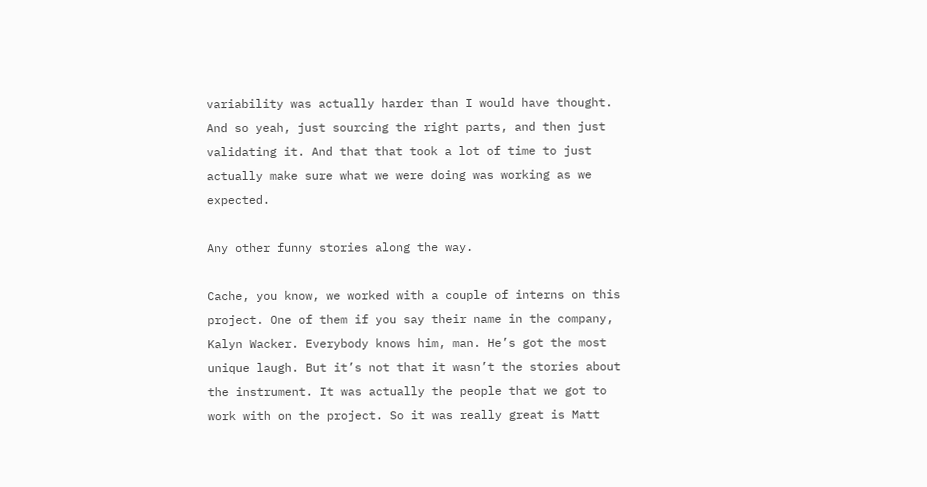variability was actually harder than I would have thought. And so yeah, just sourcing the right parts, and then just validating it. And that that took a lot of time to just actually make sure what we were doing was working as we expected.

Any other funny stories along the way.

Cache, you know, we worked with a couple of interns on this project. One of them if you say their name in the company, Kalyn Wacker. Everybody knows him, man. He’s got the most unique laugh. But it’s not that it wasn’t the stories about the instrument. It was actually the people that we got to work with on the project. So it was really great is Matt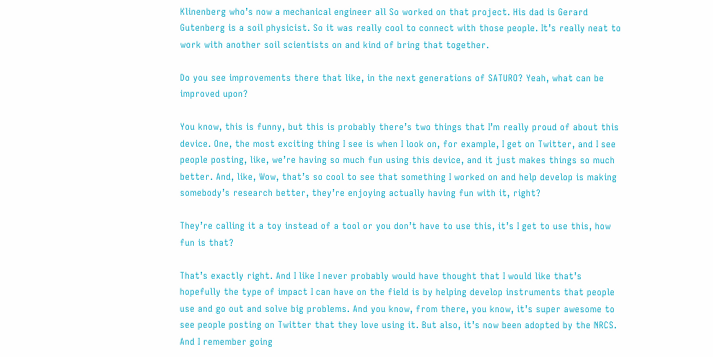Klinenberg who’s now a mechanical engineer all So worked on that project. His dad is Gerard Gutenberg is a soil physicist. So it was really cool to connect with those people. It’s really neat to work with another soil scientists on and kind of bring that together.

Do you see improvements there that like, in the next generations of SATURO? Yeah, what can be improved upon?

You know, this is funny, but this is probably there’s two things that I’m really proud of about this device. One, the most exciting thing I see is when I look on, for example, I get on Twitter, and I see people posting, like, we’re having so much fun using this device, and it just makes things so much better. And, like, Wow, that’s so cool to see that something I worked on and help develop is making somebody’s research better, they’re enjoying actually having fun with it, right?

They’re calling it a toy instead of a tool or you don’t have to use this, it’s I get to use this, how fun is that?

That’s exactly right. And I like I never probably would have thought that I would like that’s hopefully the type of impact I can have on the field is by helping develop instruments that people use and go out and solve big problems. And you know, from there, you know, it’s super awesome to see people posting on Twitter that they love using it. But also, it’s now been adopted by the NRCS. And I remember going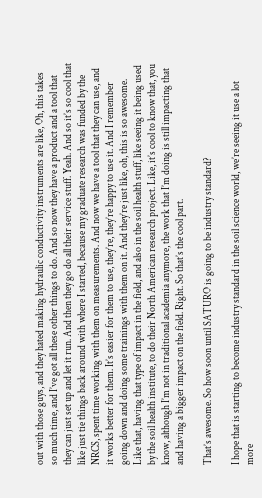out with those guys, and they hated making hydraulic conductivity instruments are like, Oh, this takes so much time, and I’ve got all these other things to do. And so now they have a product and a tool that they can just set up and let it run. And then they go do all their service stuff. Yeah. And so it’s so cool that like just tie things back around with where I started, because my graduate research was funded by the NRCS, spent time working with them on measurements. And now we have a tool that they can use, and it works better for them. It’s easier for them to use, they’re, they’re happy to use it. And I remember going down and doing some trainings with them on it. And they’re just like, oh, this is so awesome. Like that, having that type of impact in the field, and also in the soil health stuff, like seeing it being used by the soil health institute, to do their North American research project. Like, it’s cool to know that, you know, although I’m not in traditional academia anymore, the work that I’m doing is still impacting that and having a bigger impact on the field. Right. So that’s the cool part.

That’s awesome. So how soon until SATURO is going to be industry standard?

I hope that is starting to become industry standard in the soil science world, we’re seeing it use a lot more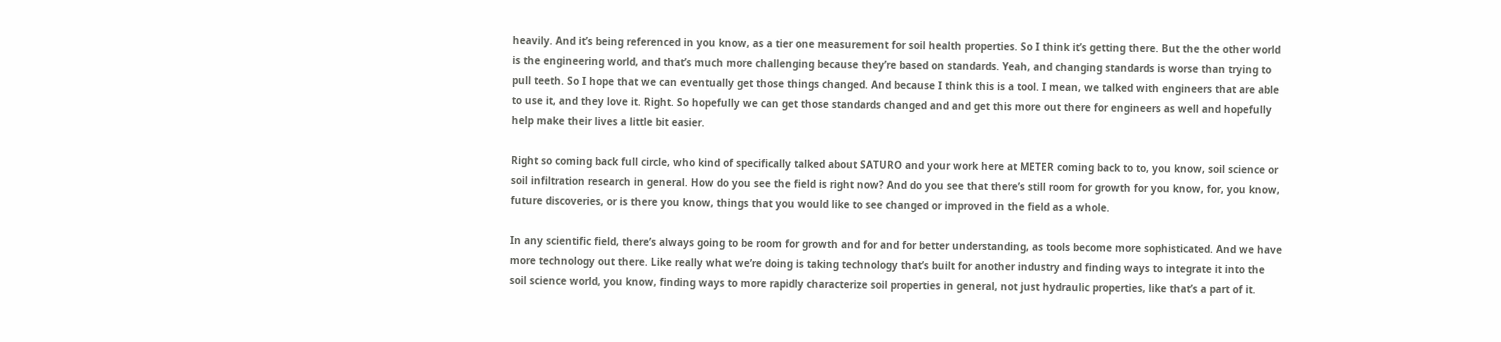heavily. And it’s being referenced in you know, as a tier one measurement for soil health properties. So I think it’s getting there. But the the other world is the engineering world, and that’s much more challenging because they’re based on standards. Yeah, and changing standards is worse than trying to pull teeth. So I hope that we can eventually get those things changed. And because I think this is a tool. I mean, we talked with engineers that are able to use it, and they love it. Right. So hopefully we can get those standards changed and and get this more out there for engineers as well and hopefully help make their lives a little bit easier.

Right so coming back full circle, who kind of specifically talked about SATURO and your work here at METER coming back to to, you know, soil science or soil infiltration research in general. How do you see the field is right now? And do you see that there’s still room for growth for you know, for, you know, future discoveries, or is there you know, things that you would like to see changed or improved in the field as a whole.

In any scientific field, there’s always going to be room for growth and for and for better understanding, as tools become more sophisticated. And we have more technology out there. Like really what we’re doing is taking technology that’s built for another industry and finding ways to integrate it into the soil science world, you know, finding ways to more rapidly characterize soil properties in general, not just hydraulic properties, like that’s a part of it.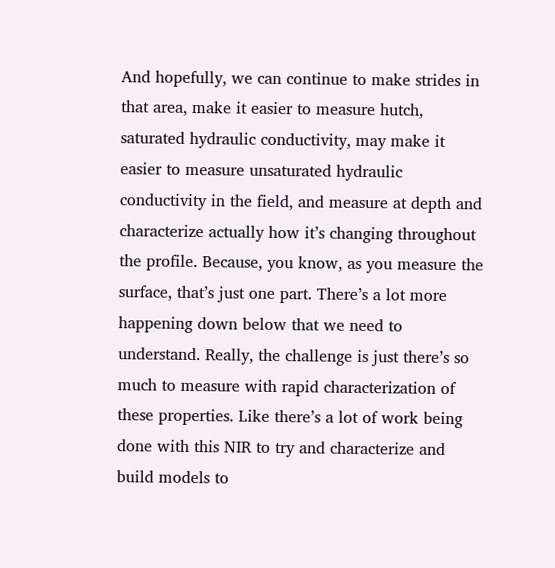And hopefully, we can continue to make strides in that area, make it easier to measure hutch, saturated hydraulic conductivity, may make it easier to measure unsaturated hydraulic conductivity in the field, and measure at depth and characterize actually how it’s changing throughout the profile. Because, you know, as you measure the surface, that’s just one part. There’s a lot more happening down below that we need to understand. Really, the challenge is just there’s so much to measure with rapid characterization of these properties. Like there’s a lot of work being done with this NIR to try and characterize and build models to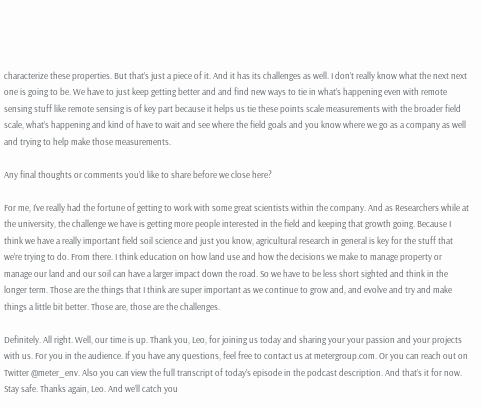characterize these properties. But that’s just a piece of it. And it has its challenges as well. I don’t really know what the next next one is going to be. We have to just keep getting better and and find new ways to tie in what’s happening even with remote sensing stuff like remote sensing is of key part because it helps us tie these points scale measurements with the broader field scale, what’s happening and kind of have to wait and see where the field goals and you know where we go as a company as well and trying to help make those measurements.

Any final thoughts or comments you’d like to share before we close here?

For me, I’ve really had the fortune of getting to work with some great scientists within the company. And as Researchers while at the university, the challenge we have is getting more people interested in the field and keeping that growth going. Because I think we have a really important field soil science and just you know, agricultural research in general is key for the stuff that we’re trying to do. From there. I think education on how land use and how the decisions we make to manage property or manage our land and our soil can have a larger impact down the road. So we have to be less short sighted and think in the longer term. Those are the things that I think are super important as we continue to grow and, and evolve and try and make things a little bit better. Those are, those are the challenges.

Definitely. All right. Well, our time is up. Thank you, Leo, for joining us today and sharing your your passion and your projects with us. For you in the audience. If you have any questions, feel free to contact us at metergroup.com. Or you can reach out on Twitter @meter_env. Also you can view the full transcript of today’s episode in the podcast description. And that’s it for now. Stay safe. Thanks again, Leo. And we’ll catch you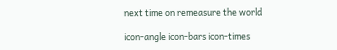next time on remeasure the world

icon-angle icon-bars icon-times